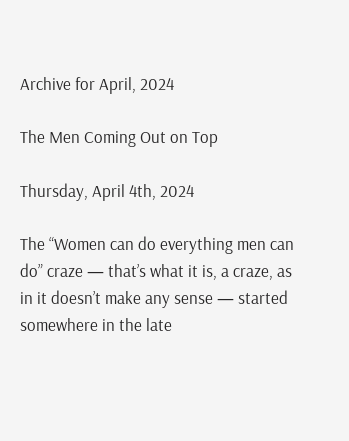Archive for April, 2024

The Men Coming Out on Top

Thursday, April 4th, 2024

The “Women can do everything men can do” craze — that’s what it is, a craze, as in it doesn’t make any sense — started somewhere in the late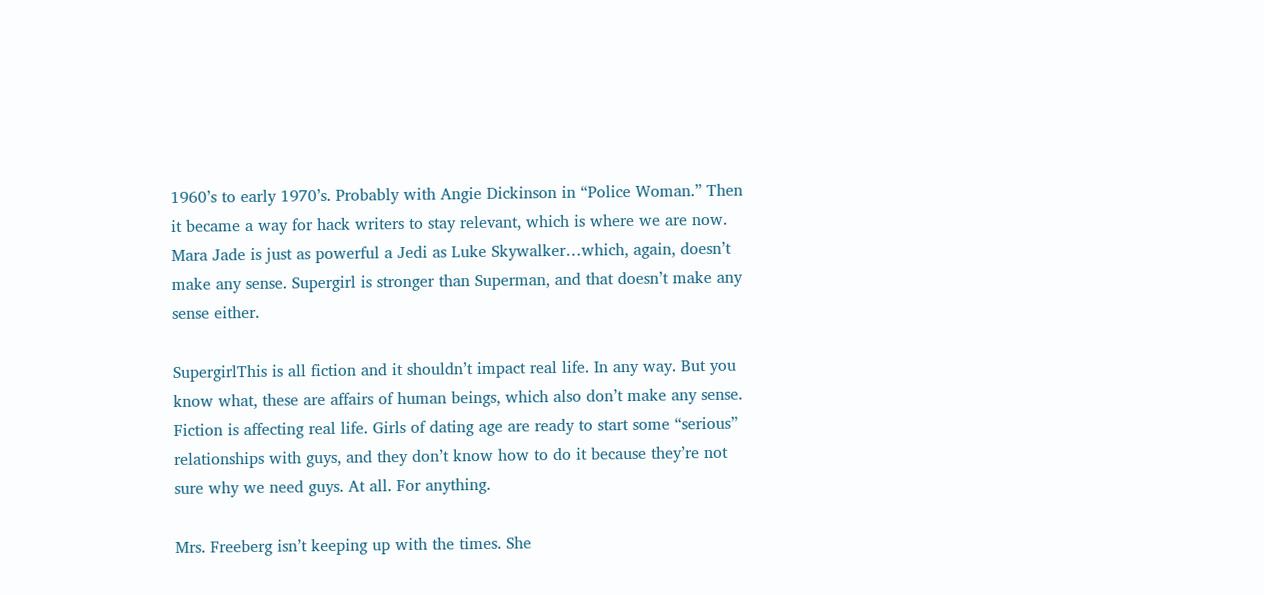1960’s to early 1970’s. Probably with Angie Dickinson in “Police Woman.” Then it became a way for hack writers to stay relevant, which is where we are now. Mara Jade is just as powerful a Jedi as Luke Skywalker…which, again, doesn’t make any sense. Supergirl is stronger than Superman, and that doesn’t make any sense either.

SupergirlThis is all fiction and it shouldn’t impact real life. In any way. But you know what, these are affairs of human beings, which also don’t make any sense. Fiction is affecting real life. Girls of dating age are ready to start some “serious” relationships with guys, and they don’t know how to do it because they’re not sure why we need guys. At all. For anything.

Mrs. Freeberg isn’t keeping up with the times. She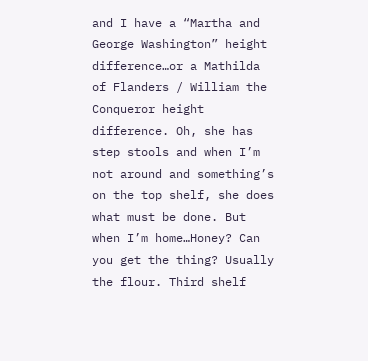and I have a “Martha and George Washington” height difference…or a Mathilda of Flanders / William the Conqueror height difference. Oh, she has step stools and when I’m not around and something’s on the top shelf, she does what must be done. But when I’m home…Honey? Can you get the thing? Usually the flour. Third shelf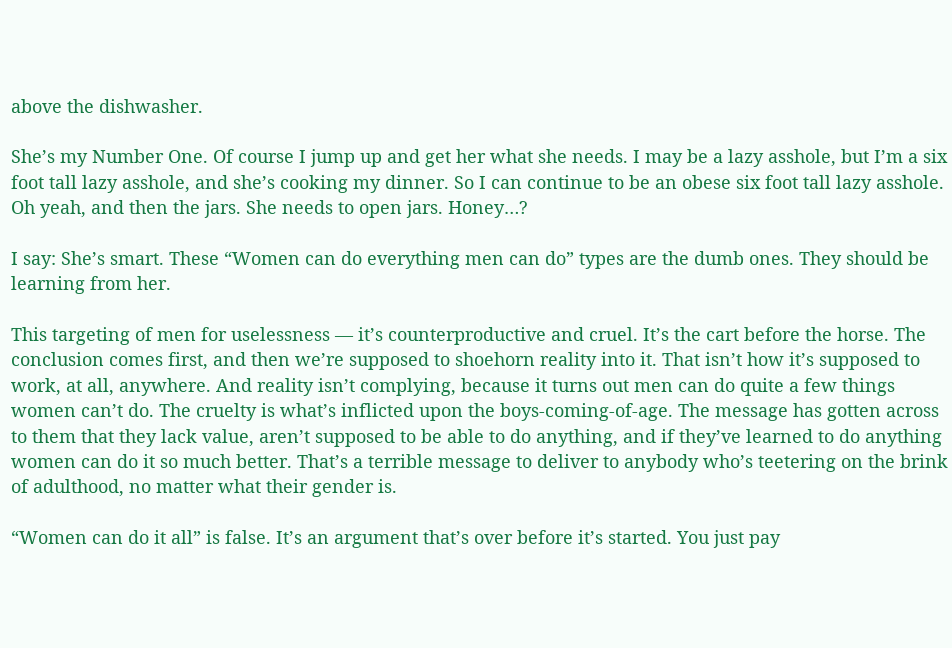above the dishwasher.

She’s my Number One. Of course I jump up and get her what she needs. I may be a lazy asshole, but I’m a six foot tall lazy asshole, and she’s cooking my dinner. So I can continue to be an obese six foot tall lazy asshole. Oh yeah, and then the jars. She needs to open jars. Honey…?

I say: She’s smart. These “Women can do everything men can do” types are the dumb ones. They should be learning from her.

This targeting of men for uselessness — it’s counterproductive and cruel. It’s the cart before the horse. The conclusion comes first, and then we’re supposed to shoehorn reality into it. That isn’t how it’s supposed to work, at all, anywhere. And reality isn’t complying, because it turns out men can do quite a few things women can’t do. The cruelty is what’s inflicted upon the boys-coming-of-age. The message has gotten across to them that they lack value, aren’t supposed to be able to do anything, and if they’ve learned to do anything women can do it so much better. That’s a terrible message to deliver to anybody who’s teetering on the brink of adulthood, no matter what their gender is.

“Women can do it all” is false. It’s an argument that’s over before it’s started. You just pay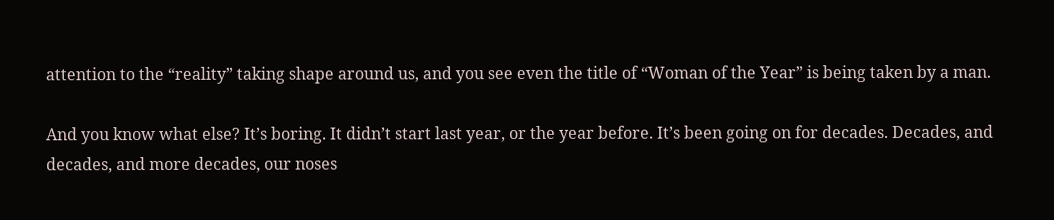attention to the “reality” taking shape around us, and you see even the title of “Woman of the Year” is being taken by a man.

And you know what else? It’s boring. It didn’t start last year, or the year before. It’s been going on for decades. Decades, and decades, and more decades, our noses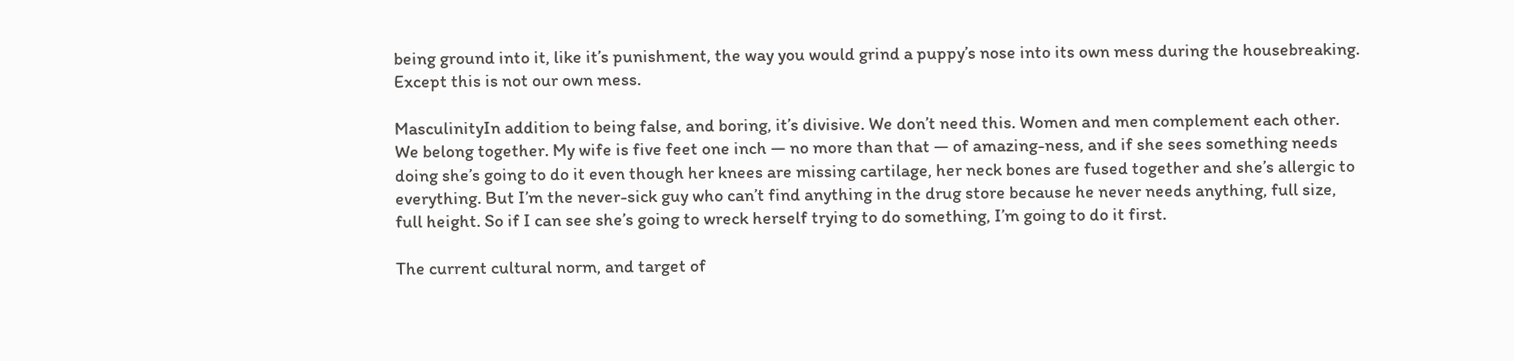being ground into it, like it’s punishment, the way you would grind a puppy’s nose into its own mess during the housebreaking. Except this is not our own mess.

MasculinityIn addition to being false, and boring, it’s divisive. We don’t need this. Women and men complement each other. We belong together. My wife is five feet one inch — no more than that — of amazing-ness, and if she sees something needs doing she’s going to do it even though her knees are missing cartilage, her neck bones are fused together and she’s allergic to everything. But I’m the never-sick guy who can’t find anything in the drug store because he never needs anything, full size, full height. So if I can see she’s going to wreck herself trying to do something, I’m going to do it first.

The current cultural norm, and target of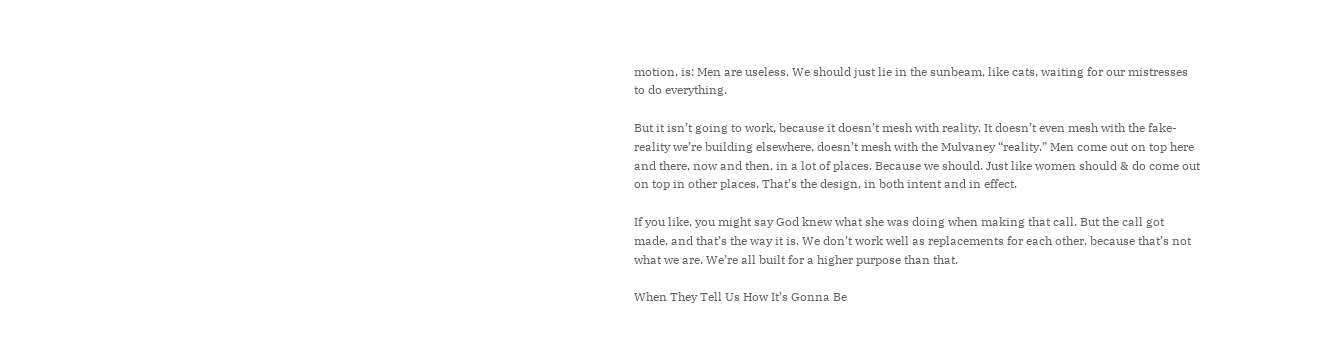motion, is: Men are useless. We should just lie in the sunbeam, like cats, waiting for our mistresses to do everything.

But it isn’t going to work, because it doesn’t mesh with reality. It doesn’t even mesh with the fake-reality we’re building elsewhere, doesn’t mesh with the Mulvaney “reality.” Men come out on top here and there, now and then, in a lot of places. Because we should. Just like women should & do come out on top in other places. That’s the design, in both intent and in effect.

If you like, you might say God knew what she was doing when making that call. But the call got made, and that’s the way it is. We don’t work well as replacements for each other, because that’s not what we are. We’re all built for a higher purpose than that.

When They Tell Us How It’s Gonna Be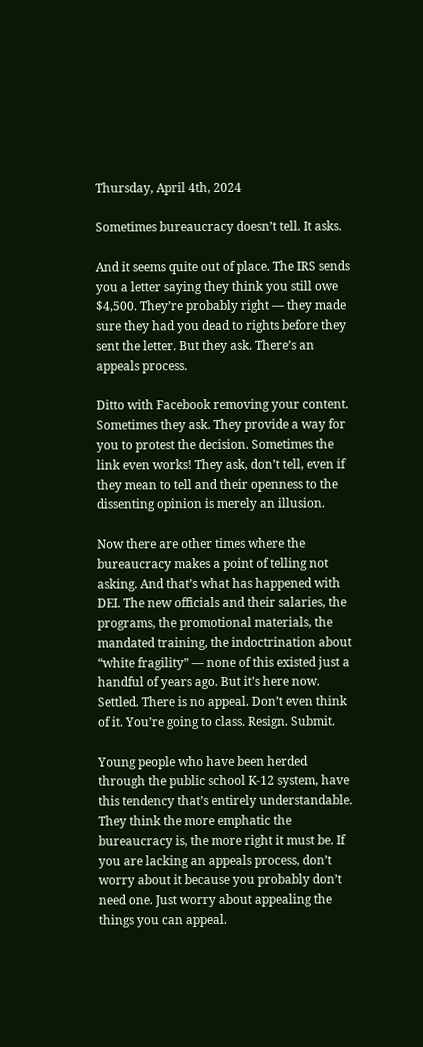Thursday, April 4th, 2024

Sometimes bureaucracy doesn’t tell. It asks.

And it seems quite out of place. The IRS sends you a letter saying they think you still owe $4,500. They’re probably right — they made sure they had you dead to rights before they sent the letter. But they ask. There’s an appeals process.

Ditto with Facebook removing your content. Sometimes they ask. They provide a way for you to protest the decision. Sometimes the link even works! They ask, don’t tell, even if they mean to tell and their openness to the dissenting opinion is merely an illusion.

Now there are other times where the bureaucracy makes a point of telling not asking. And that’s what has happened with DEI. The new officials and their salaries, the programs, the promotional materials, the mandated training, the indoctrination about “white fragility” — none of this existed just a handful of years ago. But it’s here now. Settled. There is no appeal. Don’t even think of it. You’re going to class. Resign. Submit.

Young people who have been herded through the public school K-12 system, have this tendency that’s entirely understandable. They think the more emphatic the bureaucracy is, the more right it must be. If you are lacking an appeals process, don’t worry about it because you probably don’t need one. Just worry about appealing the things you can appeal.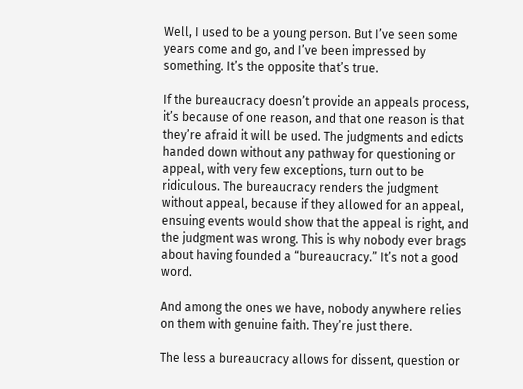Well, I used to be a young person. But I’ve seen some years come and go, and I’ve been impressed by something. It’s the opposite that’s true.

If the bureaucracy doesn’t provide an appeals process, it’s because of one reason, and that one reason is that they’re afraid it will be used. The judgments and edicts handed down without any pathway for questioning or appeal, with very few exceptions, turn out to be ridiculous. The bureaucracy renders the judgment without appeal, because if they allowed for an appeal, ensuing events would show that the appeal is right, and the judgment was wrong. This is why nobody ever brags about having founded a “bureaucracy.” It’s not a good word.

And among the ones we have, nobody anywhere relies on them with genuine faith. They’re just there.

The less a bureaucracy allows for dissent, question or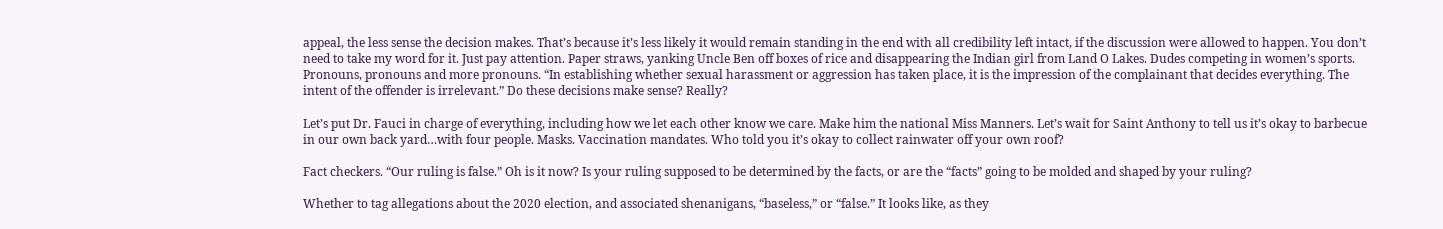appeal, the less sense the decision makes. That’s because it’s less likely it would remain standing in the end with all credibility left intact, if the discussion were allowed to happen. You don’t need to take my word for it. Just pay attention. Paper straws, yanking Uncle Ben off boxes of rice and disappearing the Indian girl from Land O Lakes. Dudes competing in women’s sports. Pronouns, pronouns and more pronouns. “In establishing whether sexual harassment or aggression has taken place, it is the impression of the complainant that decides everything. The intent of the offender is irrelevant.” Do these decisions make sense? Really?

Let’s put Dr. Fauci in charge of everything, including how we let each other know we care. Make him the national Miss Manners. Let’s wait for Saint Anthony to tell us it’s okay to barbecue in our own back yard…with four people. Masks. Vaccination mandates. Who told you it’s okay to collect rainwater off your own roof?

Fact checkers. “Our ruling is false.” Oh is it now? Is your ruling supposed to be determined by the facts, or are the “facts” going to be molded and shaped by your ruling?

Whether to tag allegations about the 2020 election, and associated shenanigans, “baseless,” or “false.” It looks like, as they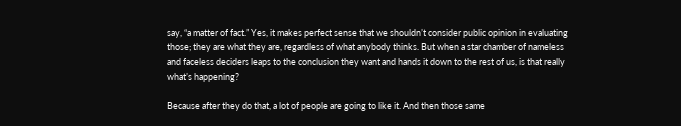say, “a matter of fact.” Yes, it makes perfect sense that we shouldn’t consider public opinion in evaluating those; they are what they are, regardless of what anybody thinks. But when a star chamber of nameless and faceless deciders leaps to the conclusion they want and hands it down to the rest of us, is that really what’s happening?

Because after they do that, a lot of people are going to like it. And then those same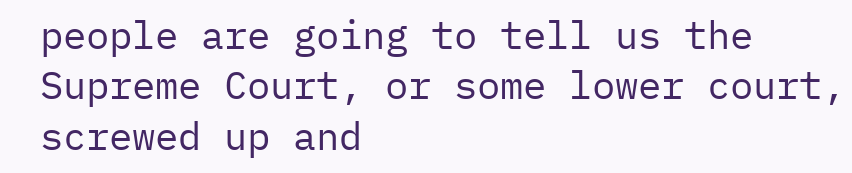people are going to tell us the Supreme Court, or some lower court, screwed up and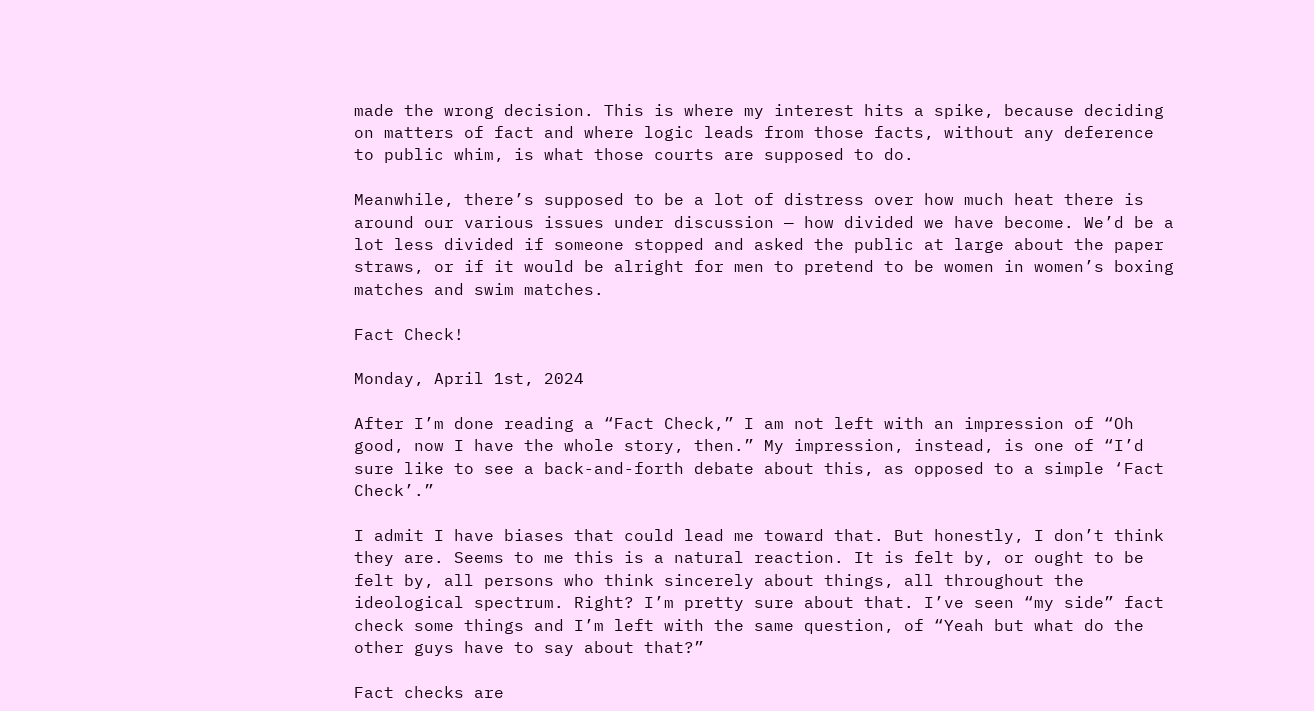made the wrong decision. This is where my interest hits a spike, because deciding on matters of fact and where logic leads from those facts, without any deference to public whim, is what those courts are supposed to do.

Meanwhile, there’s supposed to be a lot of distress over how much heat there is around our various issues under discussion — how divided we have become. We’d be a lot less divided if someone stopped and asked the public at large about the paper straws, or if it would be alright for men to pretend to be women in women’s boxing matches and swim matches.

Fact Check!

Monday, April 1st, 2024

After I’m done reading a “Fact Check,” I am not left with an impression of “Oh good, now I have the whole story, then.” My impression, instead, is one of “I’d sure like to see a back-and-forth debate about this, as opposed to a simple ‘Fact Check’.”

I admit I have biases that could lead me toward that. But honestly, I don’t think they are. Seems to me this is a natural reaction. It is felt by, or ought to be felt by, all persons who think sincerely about things, all throughout the ideological spectrum. Right? I’m pretty sure about that. I’ve seen “my side” fact check some things and I’m left with the same question, of “Yeah but what do the other guys have to say about that?”

Fact checks are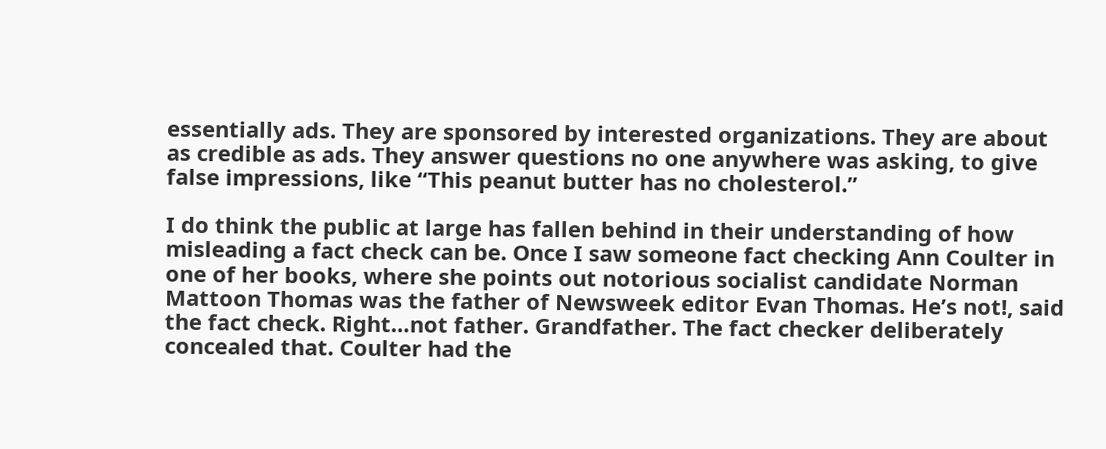essentially ads. They are sponsored by interested organizations. They are about as credible as ads. They answer questions no one anywhere was asking, to give false impressions, like “This peanut butter has no cholesterol.”

I do think the public at large has fallen behind in their understanding of how misleading a fact check can be. Once I saw someone fact checking Ann Coulter in one of her books, where she points out notorious socialist candidate Norman Mattoon Thomas was the father of Newsweek editor Evan Thomas. He’s not!, said the fact check. Right…not father. Grandfather. The fact checker deliberately concealed that. Coulter had the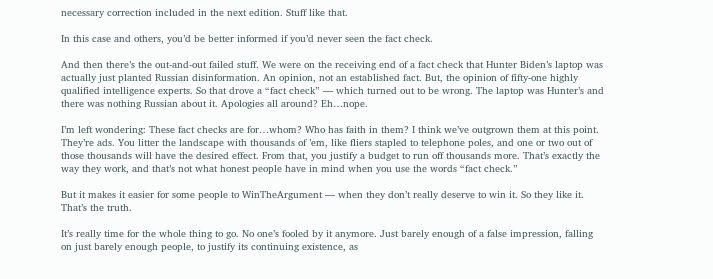necessary correction included in the next edition. Stuff like that.

In this case and others, you’d be better informed if you’d never seen the fact check.

And then there’s the out-and-out failed stuff. We were on the receiving end of a fact check that Hunter Biden’s laptop was actually just planted Russian disinformation. An opinion, not an established fact. But, the opinion of fifty-one highly qualified intelligence experts. So that drove a “fact check” — which turned out to be wrong. The laptop was Hunter’s and there was nothing Russian about it. Apologies all around? Eh…nope.

I’m left wondering: These fact checks are for…whom? Who has faith in them? I think we’ve outgrown them at this point. They’re ads. You litter the landscape with thousands of ’em, like fliers stapled to telephone poles, and one or two out of those thousands will have the desired effect. From that, you justify a budget to run off thousands more. That’s exactly the way they work, and that’s not what honest people have in mind when you use the words “fact check.”

But it makes it easier for some people to WinTheArgument — when they don’t really deserve to win it. So they like it. That’s the truth.

It’s really time for the whole thing to go. No one’s fooled by it anymore. Just barely enough of a false impression, falling on just barely enough people, to justify its continuing existence, as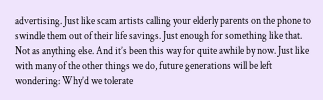advertising. Just like scam artists calling your elderly parents on the phone to swindle them out of their life savings. Just enough for something like that. Not as anything else. And it’s been this way for quite awhile by now. Just like with many of the other things we do, future generations will be left wondering: Why’d we tolerate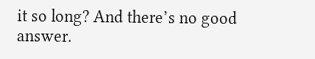it so long? And there’s no good answer.